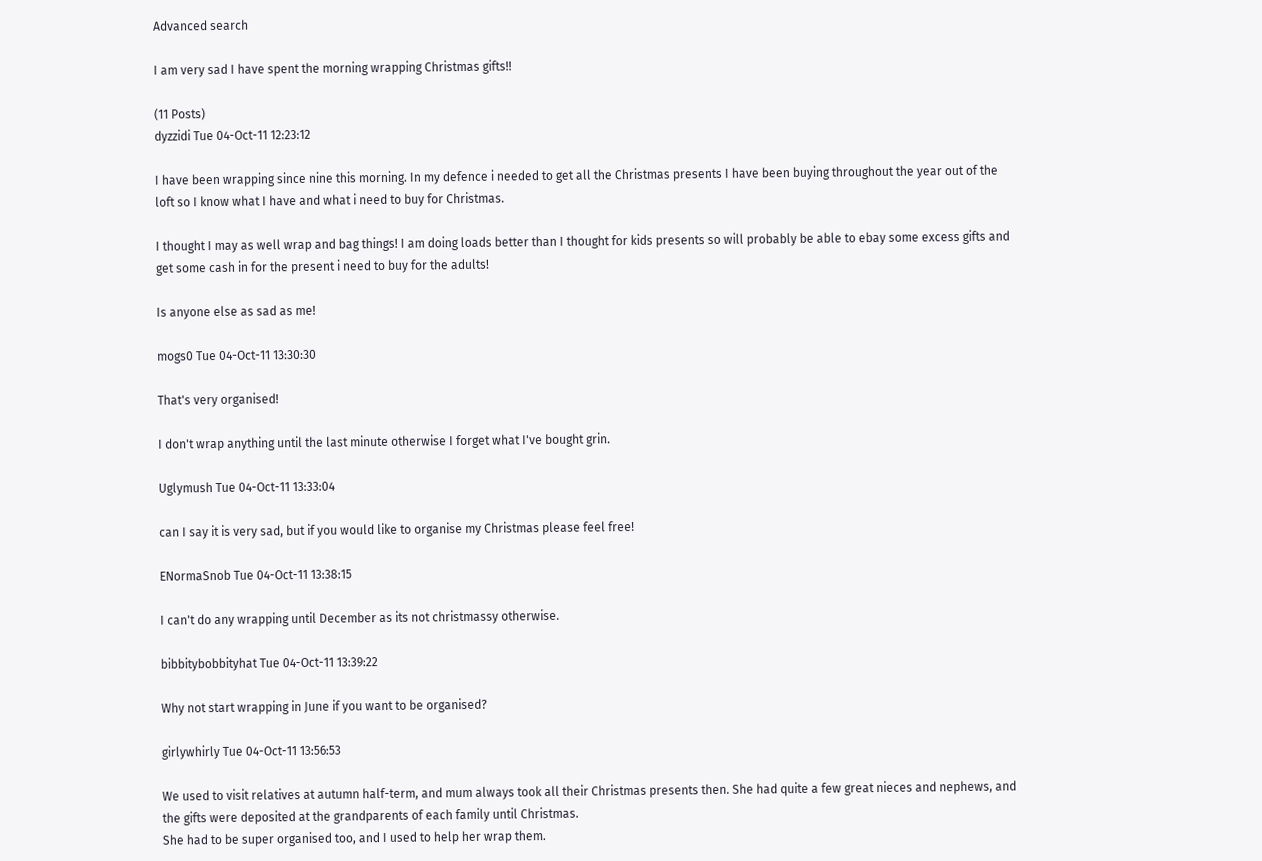Advanced search

I am very sad I have spent the morning wrapping Christmas gifts!!

(11 Posts)
dyzzidi Tue 04-Oct-11 12:23:12

I have been wrapping since nine this morning. In my defence i needed to get all the Christmas presents I have been buying throughout the year out of the loft so I know what I have and what i need to buy for Christmas.

I thought I may as well wrap and bag things! I am doing loads better than I thought for kids presents so will probably be able to ebay some excess gifts and get some cash in for the present i need to buy for the adults!

Is anyone else as sad as me!

mogs0 Tue 04-Oct-11 13:30:30

That's very organised!

I don't wrap anything until the last minute otherwise I forget what I've bought grin.

Uglymush Tue 04-Oct-11 13:33:04

can I say it is very sad, but if you would like to organise my Christmas please feel free!

ENormaSnob Tue 04-Oct-11 13:38:15

I can't do any wrapping until December as its not christmassy otherwise.

bibbitybobbityhat Tue 04-Oct-11 13:39:22

Why not start wrapping in June if you want to be organised?

girlywhirly Tue 04-Oct-11 13:56:53

We used to visit relatives at autumn half-term, and mum always took all their Christmas presents then. She had quite a few great nieces and nephews, and the gifts were deposited at the grandparents of each family until Christmas.
She had to be super organised too, and I used to help her wrap them.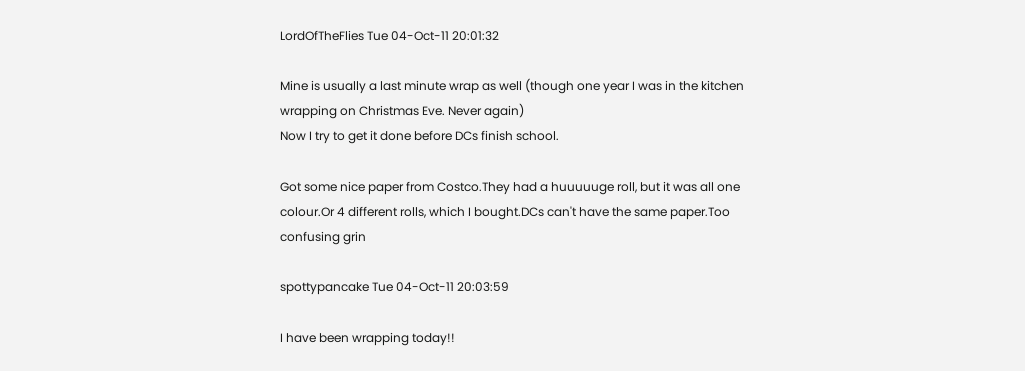LordOfTheFlies Tue 04-Oct-11 20:01:32

Mine is usually a last minute wrap as well (though one year I was in the kitchen wrapping on Christmas Eve. Never again)
Now I try to get it done before DCs finish school.

Got some nice paper from Costco.They had a huuuuuge roll, but it was all one colour.Or 4 different rolls, which I bought.DCs can't have the same paper.Too confusing grin

spottypancake Tue 04-Oct-11 20:03:59

I have been wrapping today!!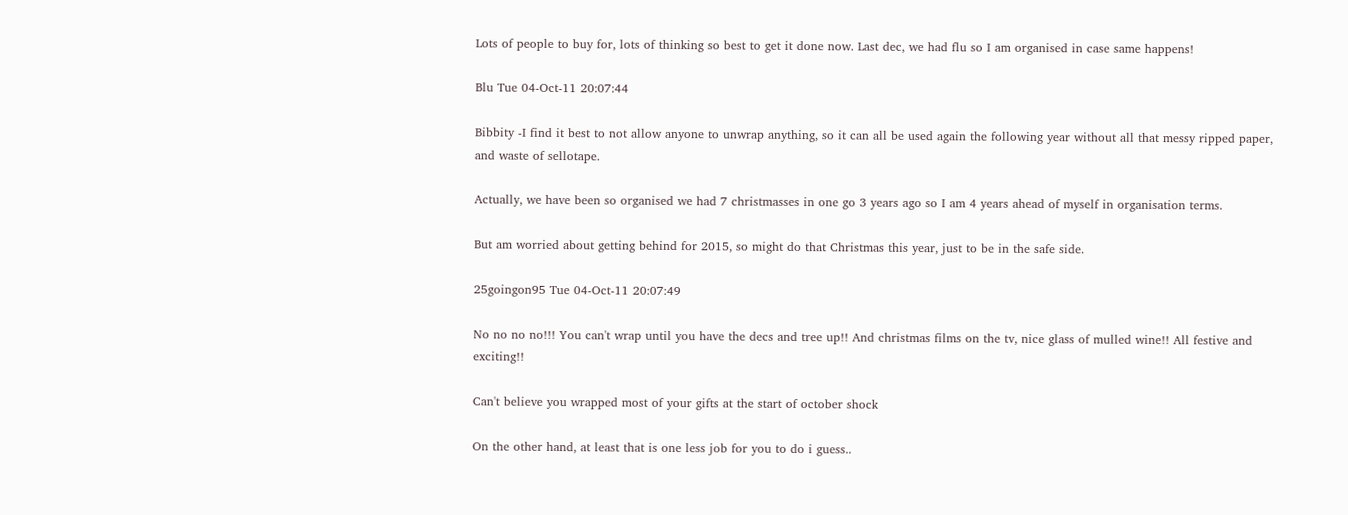Lots of people to buy for, lots of thinking so best to get it done now. Last dec, we had flu so I am organised in case same happens!

Blu Tue 04-Oct-11 20:07:44

Bibbity -I find it best to not allow anyone to unwrap anything, so it can all be used again the following year without all that messy ripped paper, and waste of sellotape.

Actually, we have been so organised we had 7 christmasses in one go 3 years ago so I am 4 years ahead of myself in organisation terms.

But am worried about getting behind for 2015, so might do that Christmas this year, just to be in the safe side.

25goingon95 Tue 04-Oct-11 20:07:49

No no no no!!! You can't wrap until you have the decs and tree up!! And christmas films on the tv, nice glass of mulled wine!! All festive and exciting!!

Can't believe you wrapped most of your gifts at the start of october shock

On the other hand, at least that is one less job for you to do i guess..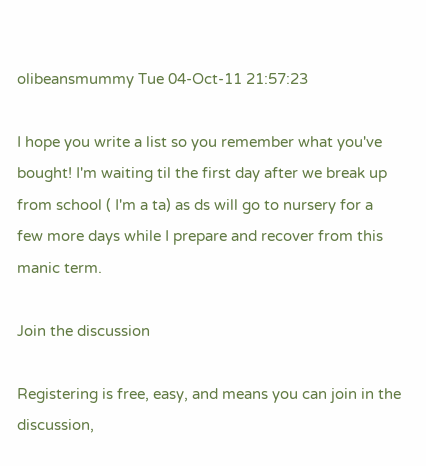olibeansmummy Tue 04-Oct-11 21:57:23

I hope you write a list so you remember what you've bought! I'm waiting til the first day after we break up from school ( I'm a ta) as ds will go to nursery for a few more days while I prepare and recover from this manic term.

Join the discussion

Registering is free, easy, and means you can join in the discussion,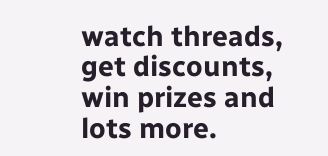watch threads, get discounts, win prizes and lots more.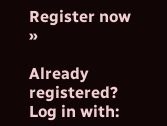Register now »

Already registered? Log in with: